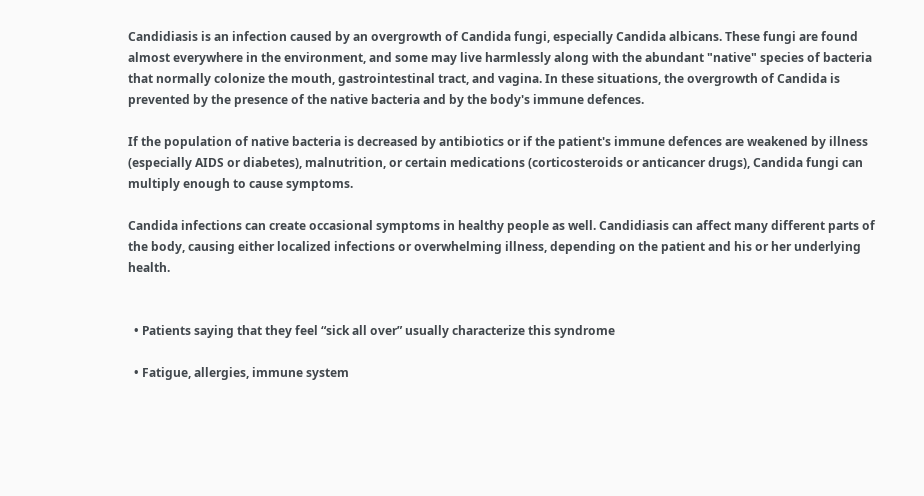Candidiasis is an infection caused by an overgrowth of Candida fungi, especially Candida albicans. These fungi are found almost everywhere in the environment, and some may live harmlessly along with the abundant "native" species of bacteria that normally colonize the mouth, gastrointestinal tract, and vagina. In these situations, the overgrowth of Candida is prevented by the presence of the native bacteria and by the body's immune defences.

If the population of native bacteria is decreased by antibiotics or if the patient's immune defences are weakened by illness (especially AIDS or diabetes), malnutrition, or certain medications (corticosteroids or anticancer drugs), Candida fungi can multiply enough to cause symptoms.

Candida infections can create occasional symptoms in healthy people as well. Candidiasis can affect many different parts of the body, causing either localized infections or overwhelming illness, depending on the patient and his or her underlying health.


  • Patients saying that they feel “sick all over” usually characterize this syndrome

  • Fatigue, allergies, immune system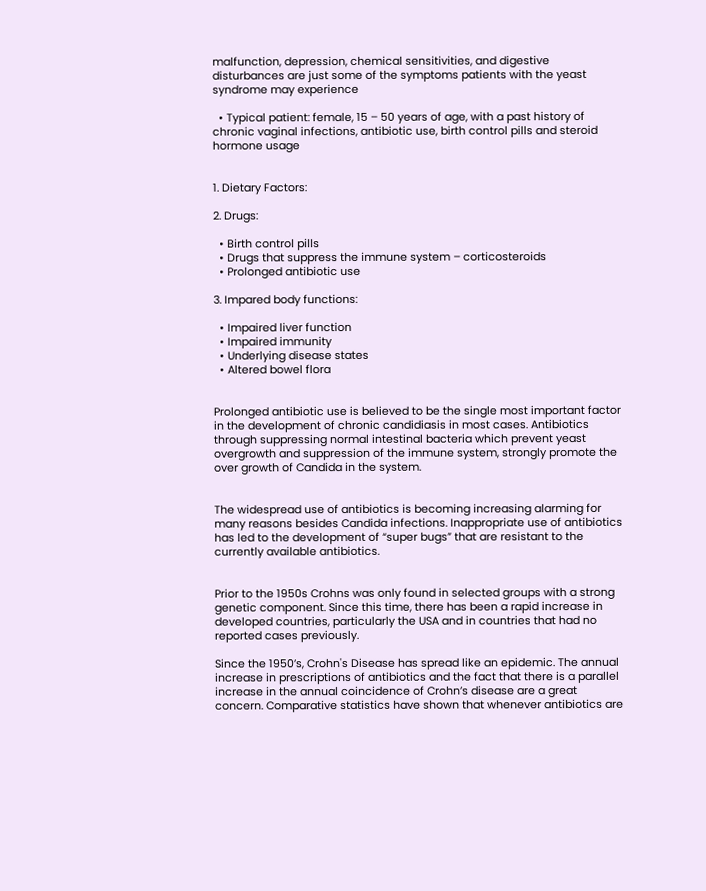malfunction, depression, chemical sensitivities, and digestive disturbances are just some of the symptoms patients with the yeast syndrome may experience

  • Typical patient: female, 15 – 50 years of age, with a past history of chronic vaginal infections, antibiotic use, birth control pills and steroid hormone usage


1. Dietary Factors:

2. Drugs:

  • Birth control pills
  • Drugs that suppress the immune system – corticosteroids
  • Prolonged antibiotic use

3. Impared body functions:

  • Impaired liver function
  • Impaired immunity
  • Underlying disease states
  • Altered bowel flora


Prolonged antibiotic use is believed to be the single most important factor in the development of chronic candidiasis in most cases. Antibiotics through suppressing normal intestinal bacteria which prevent yeast overgrowth and suppression of the immune system, strongly promote the over growth of Candida in the system.


The widespread use of antibiotics is becoming increasing alarming for many reasons besides Candida infections. Inappropriate use of antibiotics has led to the development of “super bugs” that are resistant to the currently available antibiotics.


Prior to the 1950s Crohns was only found in selected groups with a strong genetic component. Since this time, there has been a rapid increase in developed countries, particularly the USA and in countries that had no reported cases previously.

Since the 1950’s, Crohn's Disease has spread like an epidemic. The annual increase in prescriptions of antibiotics and the fact that there is a parallel increase in the annual coincidence of Crohn’s disease are a great concern. Comparative statistics have shown that whenever antibiotics are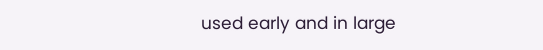used early and in large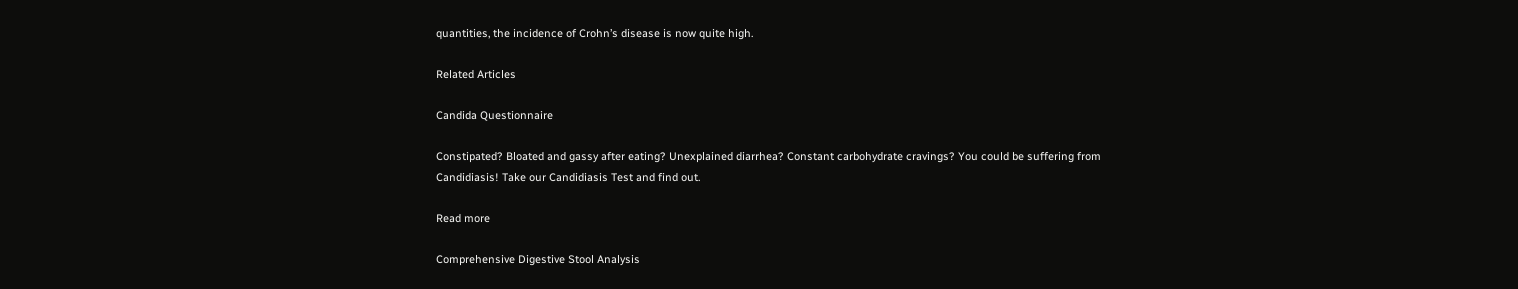quantities, the incidence of Crohn’s disease is now quite high.

Related Articles

Candida Questionnaire

Constipated? Bloated and gassy after eating? Unexplained diarrhea? Constant carbohydrate cravings? You could be suffering from Candidiasis! Take our Candidiasis Test and find out.

Read more

Comprehensive Digestive Stool Analysis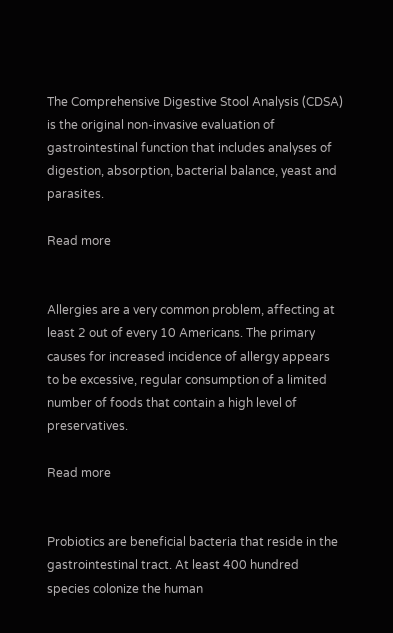The Comprehensive Digestive Stool Analysis (CDSA) is the original non-invasive evaluation of gastrointestinal function that includes analyses of digestion, absorption, bacterial balance, yeast and parasites.

Read more


Allergies are a very common problem, affecting at least 2 out of every 10 Americans. The primary causes for increased incidence of allergy appears to be excessive, regular consumption of a limited number of foods that contain a high level of preservatives.

Read more


Probiotics are beneficial bacteria that reside in the gastrointestinal tract. At least 400 hundred species colonize the human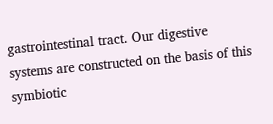gastrointestinal tract. Our digestive systems are constructed on the basis of this symbiotic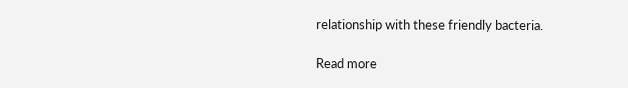relationship with these friendly bacteria.

Read more